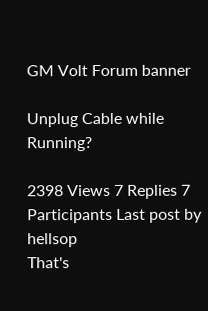GM Volt Forum banner

Unplug Cable while Running?

2398 Views 7 Replies 7 Participants Last post by  hellsop
That's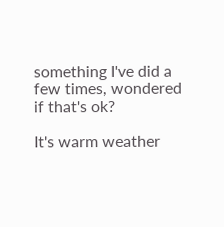something I've did a few times, wondered if that's ok?

It's warm weather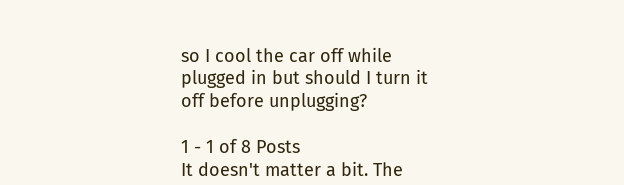so I cool the car off while plugged in but should I turn it off before unplugging?

1 - 1 of 8 Posts
It doesn't matter a bit. The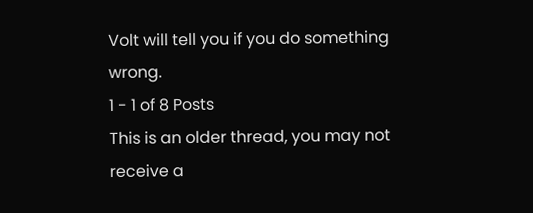Volt will tell you if you do something wrong.
1 - 1 of 8 Posts
This is an older thread, you may not receive a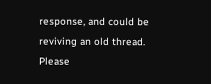response, and could be reviving an old thread. Please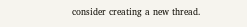consider creating a new thread.